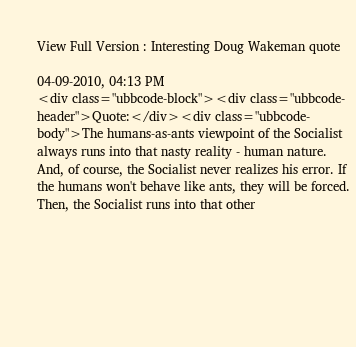View Full Version : Interesting Doug Wakeman quote

04-09-2010, 04:13 PM
<div class="ubbcode-block"><div class="ubbcode-header">Quote:</div><div class="ubbcode-body">The humans-as-ants viewpoint of the Socialist always runs into that nasty reality - human nature. And, of course, the Socialist never realizes his error. If the humans won't behave like ants, they will be forced. Then, the Socialist runs into that other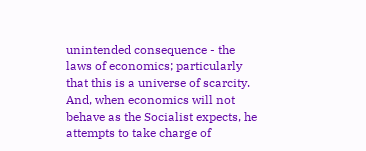unintended consequence - the laws of economics; particularly that this is a universe of scarcity. And, when economics will not behave as the Socialist expects, he attempts to take charge of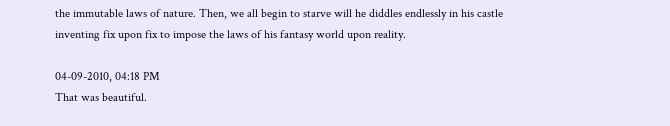the immutable laws of nature. Then, we all begin to starve will he diddles endlessly in his castle inventing fix upon fix to impose the laws of his fantasy world upon reality.

04-09-2010, 04:18 PM
That was beautiful.